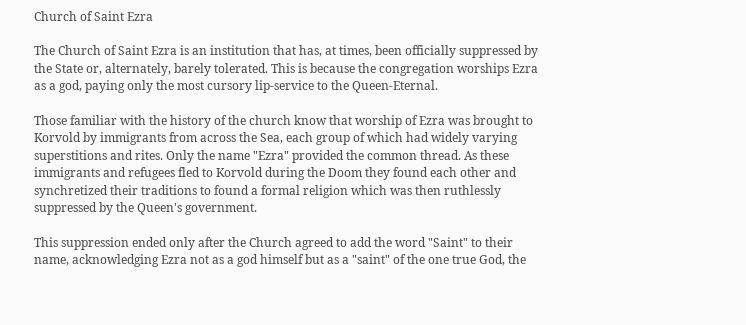Church of Saint Ezra

The Church of Saint Ezra is an institution that has, at times, been officially suppressed by the State or, alternately, barely tolerated. This is because the congregation worships Ezra as a god, paying only the most cursory lip-service to the Queen-Eternal.

Those familiar with the history of the church know that worship of Ezra was brought to Korvold by immigrants from across the Sea, each group of which had widely varying superstitions and rites. Only the name "Ezra" provided the common thread. As these immigrants and refugees fled to Korvold during the Doom they found each other and synchretized their traditions to found a formal religion which was then ruthlessly suppressed by the Queen's government.

This suppression ended only after the Church agreed to add the word "Saint" to their name, acknowledging Ezra not as a god himself but as a "saint" of the one true God, the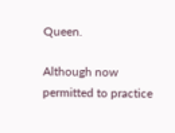Queen.

Although now permitted to practice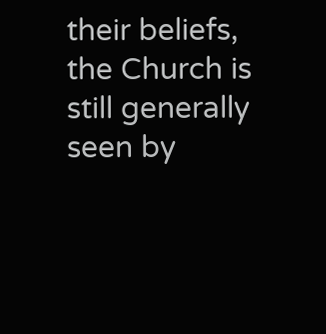their beliefs, the Church is still generally seen by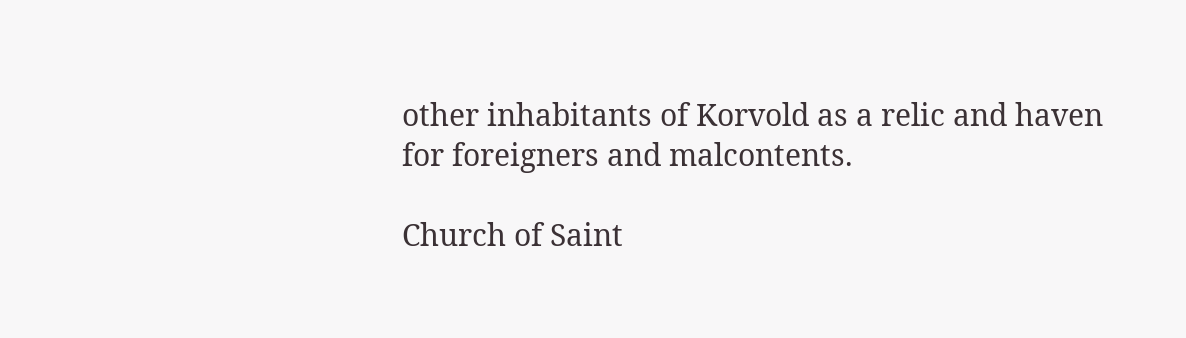other inhabitants of Korvold as a relic and haven for foreigners and malcontents.

Church of Saint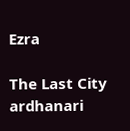Ezra

The Last City ardhanari